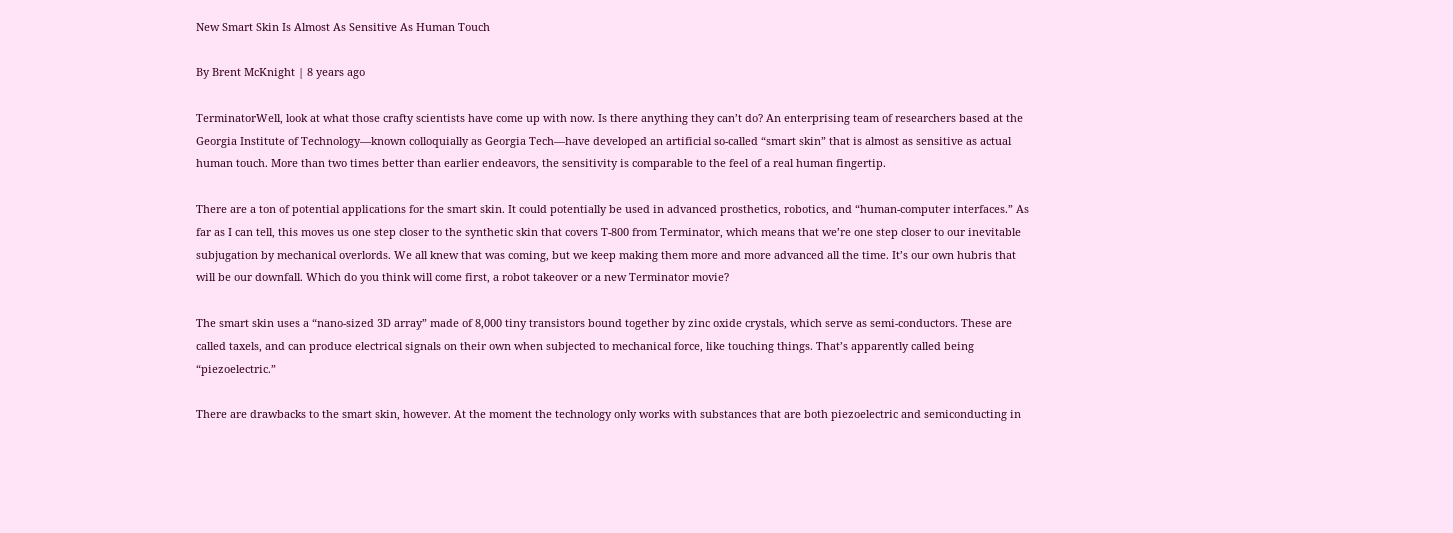New Smart Skin Is Almost As Sensitive As Human Touch

By Brent McKnight | 8 years ago

TerminatorWell, look at what those crafty scientists have come up with now. Is there anything they can’t do? An enterprising team of researchers based at the Georgia Institute of Technology—known colloquially as Georgia Tech—have developed an artificial so-called “smart skin” that is almost as sensitive as actual human touch. More than two times better than earlier endeavors, the sensitivity is comparable to the feel of a real human fingertip.

There are a ton of potential applications for the smart skin. It could potentially be used in advanced prosthetics, robotics, and “human-computer interfaces.” As far as I can tell, this moves us one step closer to the synthetic skin that covers T-800 from Terminator, which means that we’re one step closer to our inevitable subjugation by mechanical overlords. We all knew that was coming, but we keep making them more and more advanced all the time. It’s our own hubris that will be our downfall. Which do you think will come first, a robot takeover or a new Terminator movie?

The smart skin uses a “nano-sized 3D array” made of 8,000 tiny transistors bound together by zinc oxide crystals, which serve as semi-conductors. These are called taxels, and can produce electrical signals on their own when subjected to mechanical force, like touching things. That’s apparently called being “piezoelectric.”

There are drawbacks to the smart skin, however. At the moment the technology only works with substances that are both piezoelectric and semiconducting in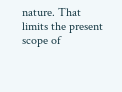nature. That limits the present scope of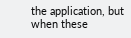the application, but when these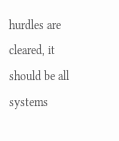hurdles are cleared, it should be all systems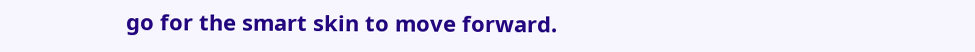go for the smart skin to move forward.